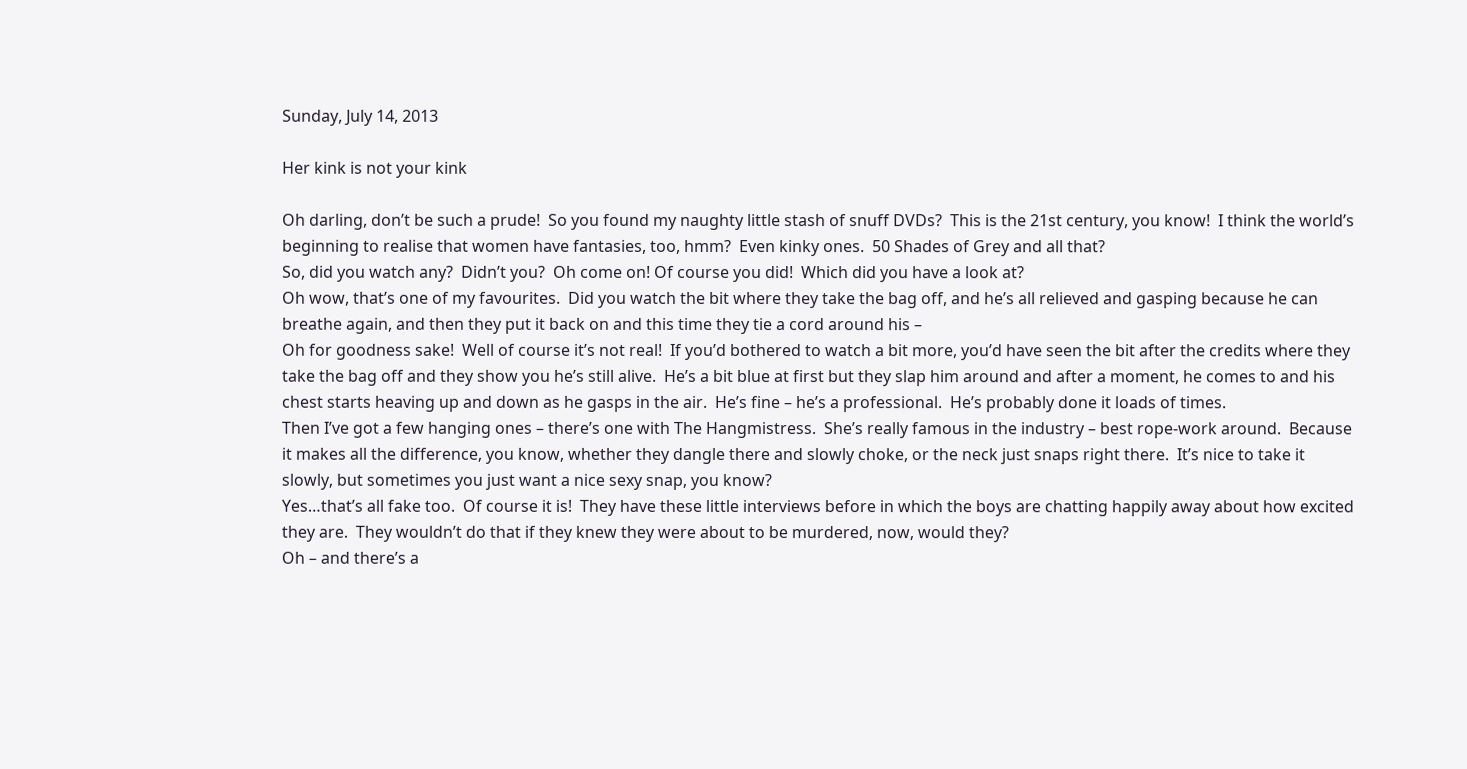Sunday, July 14, 2013

Her kink is not your kink

Oh darling, don’t be such a prude!  So you found my naughty little stash of snuff DVDs?  This is the 21st century, you know!  I think the world’s beginning to realise that women have fantasies, too, hmm?  Even kinky ones.  50 Shades of Grey and all that?
So, did you watch any?  Didn’t you?  Oh come on! Of course you did!  Which did you have a look at?
Oh wow, that’s one of my favourites.  Did you watch the bit where they take the bag off, and he’s all relieved and gasping because he can breathe again, and then they put it back on and this time they tie a cord around his –
Oh for goodness sake!  Well of course it’s not real!  If you’d bothered to watch a bit more, you’d have seen the bit after the credits where they take the bag off and they show you he’s still alive.  He’s a bit blue at first but they slap him around and after a moment, he comes to and his chest starts heaving up and down as he gasps in the air.  He’s fine – he’s a professional.  He’s probably done it loads of times.
Then I’ve got a few hanging ones – there’s one with The Hangmistress.  She’s really famous in the industry – best rope-work around.  Because it makes all the difference, you know, whether they dangle there and slowly choke, or the neck just snaps right there.  It’s nice to take it slowly, but sometimes you just want a nice sexy snap, you know?
Yes…that’s all fake too.  Of course it is!  They have these little interviews before in which the boys are chatting happily away about how excited they are.  They wouldn’t do that if they knew they were about to be murdered, now, would they?
Oh – and there’s a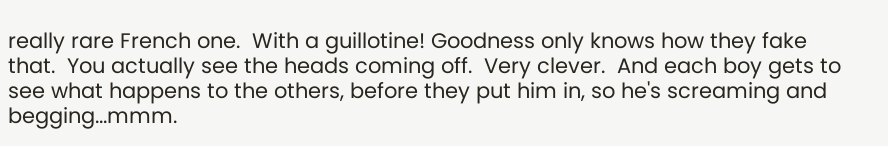really rare French one.  With a guillotine! Goodness only knows how they fake that.  You actually see the heads coming off.  Very clever.  And each boy gets to see what happens to the others, before they put him in, so he's screaming and begging...mmm.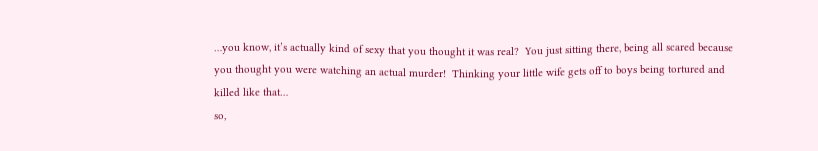…you know, it’s actually kind of sexy that you thought it was real?  You just sitting there, being all scared because you thought you were watching an actual murder!  Thinking your little wife gets off to boys being tortured and killed like that…
so,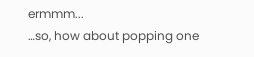ermmm...
…so, how about popping one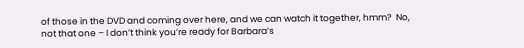of those in the DVD and coming over here, and we can watch it together, hmm?  No, not that one – I don’t think you’re ready for Barbara’s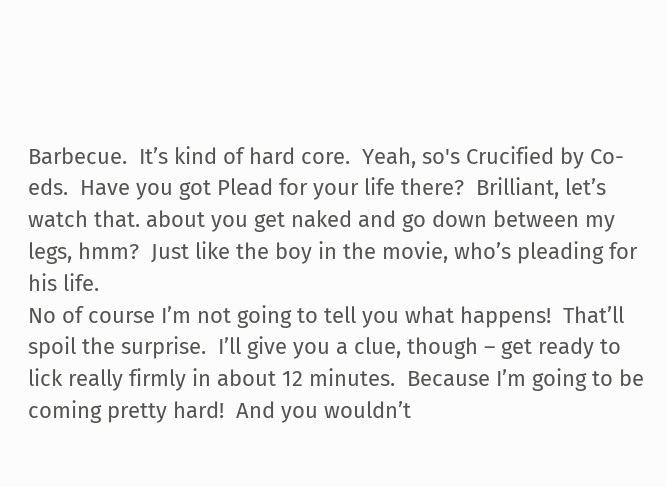Barbecue.  It’s kind of hard core.  Yeah, so's Crucified by Co-eds.  Have you got Plead for your life there?  Brilliant, let’s watch that. about you get naked and go down between my legs, hmm?  Just like the boy in the movie, who’s pleading for his life.
No of course I’m not going to tell you what happens!  That’ll spoil the surprise.  I’ll give you a clue, though – get ready to lick really firmly in about 12 minutes.  Because I’m going to be coming pretty hard!  And you wouldn’t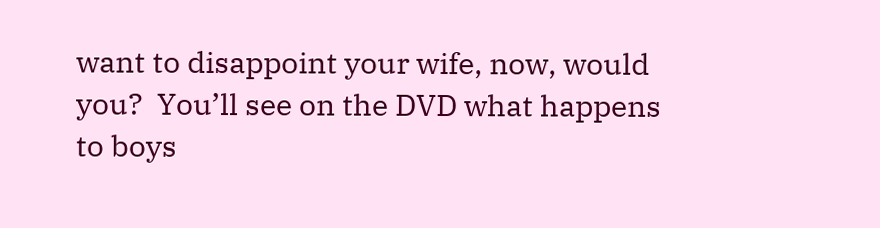want to disappoint your wife, now, would you?  You’ll see on the DVD what happens to boys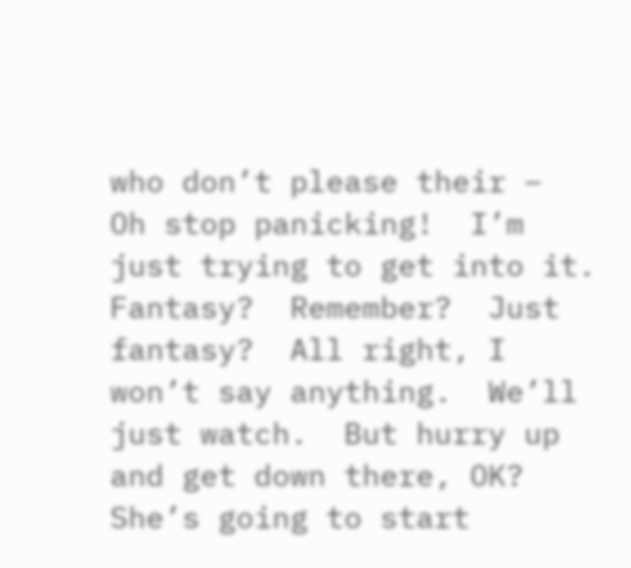who don’t please their –
Oh stop panicking!  I’m just trying to get into it.  Fantasy?  Remember?  Just fantasy?  All right, I won’t say anything.  We’ll just watch.  But hurry up and get down there, OK?  She’s going to start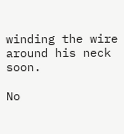winding the wire around his neck soon.

No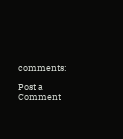comments:

Post a Comment